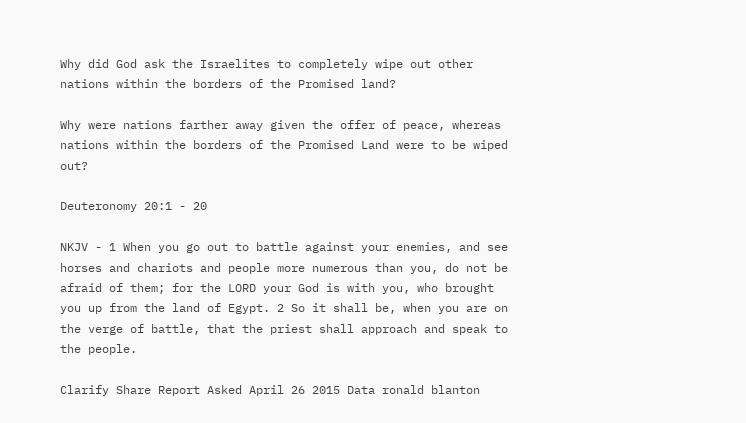Why did God ask the Israelites to completely wipe out other nations within the borders of the Promised land?

Why were nations farther away given the offer of peace, whereas nations within the borders of the Promised Land were to be wiped out?

Deuteronomy 20:1 - 20

NKJV - 1 When you go out to battle against your enemies, and see horses and chariots and people more numerous than you, do not be afraid of them; for the LORD your God is with you, who brought you up from the land of Egypt. 2 So it shall be, when you are on the verge of battle, that the priest shall approach and speak to the people.

Clarify Share Report Asked April 26 2015 Data ronald blanton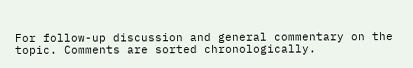For follow-up discussion and general commentary on the topic. Comments are sorted chronologically.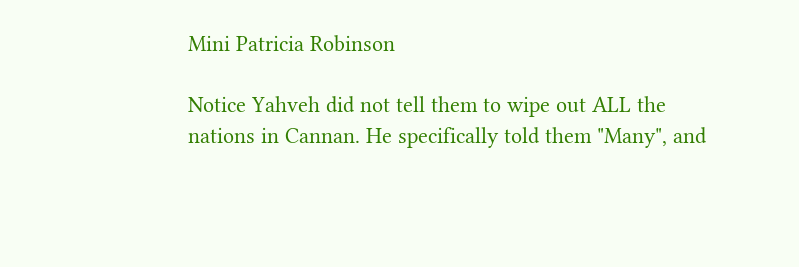Mini Patricia Robinson

Notice Yahveh did not tell them to wipe out ALL the nations in Cannan. He specifically told them "Many", and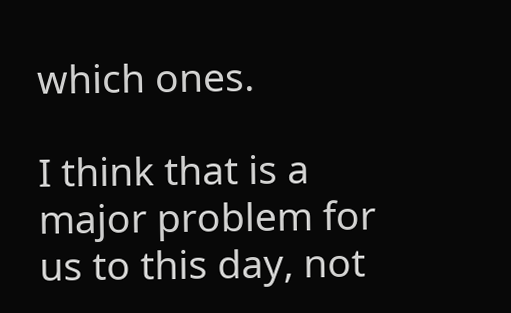which ones.

I think that is a major problem for us to this day, not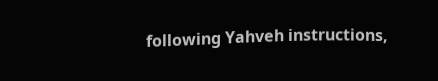following Yahveh instructions,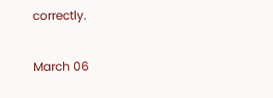correctly.

March 06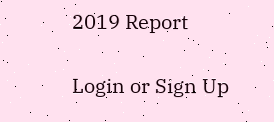2019 Report

Login or Sign Up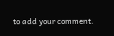to add your comment.